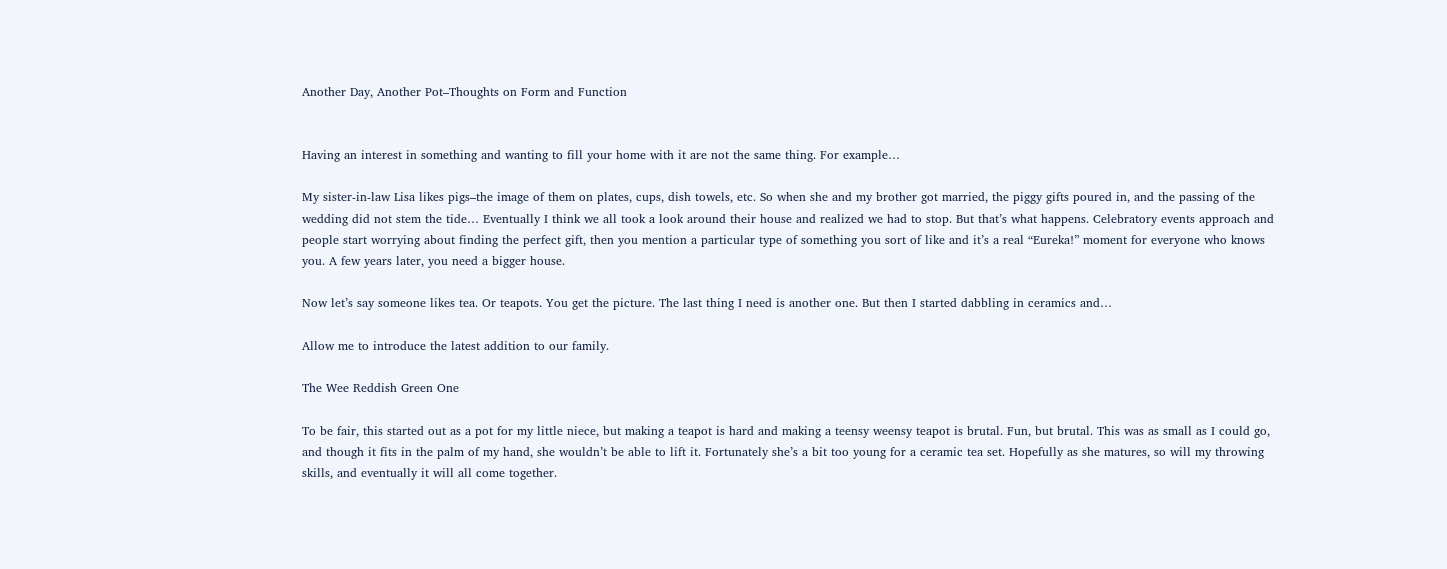Another Day, Another Pot–Thoughts on Form and Function


Having an interest in something and wanting to fill your home with it are not the same thing. For example…

My sister-in-law Lisa likes pigs–the image of them on plates, cups, dish towels, etc. So when she and my brother got married, the piggy gifts poured in, and the passing of the wedding did not stem the tide… Eventually I think we all took a look around their house and realized we had to stop. But that’s what happens. Celebratory events approach and people start worrying about finding the perfect gift, then you mention a particular type of something you sort of like and it’s a real “Eureka!” moment for everyone who knows you. A few years later, you need a bigger house.

Now let’s say someone likes tea. Or teapots. You get the picture. The last thing I need is another one. But then I started dabbling in ceramics and…

Allow me to introduce the latest addition to our family.

The Wee Reddish Green One

To be fair, this started out as a pot for my little niece, but making a teapot is hard and making a teensy weensy teapot is brutal. Fun, but brutal. This was as small as I could go, and though it fits in the palm of my hand, she wouldn’t be able to lift it. Fortunately she’s a bit too young for a ceramic tea set. Hopefully as she matures, so will my throwing skills, and eventually it will all come together.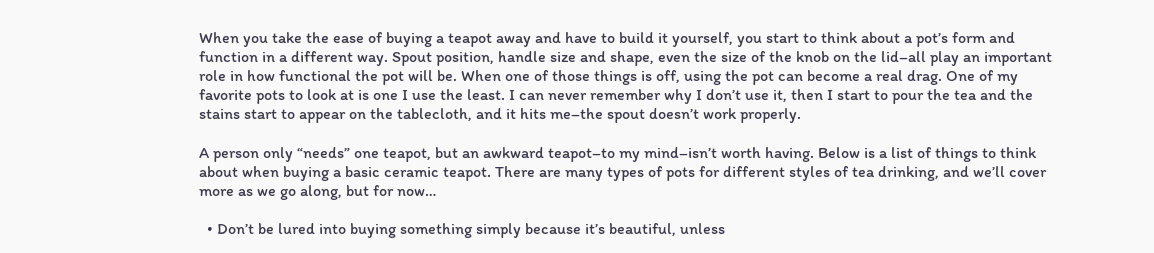When you take the ease of buying a teapot away and have to build it yourself, you start to think about a pot’s form and function in a different way. Spout position, handle size and shape, even the size of the knob on the lid–all play an important role in how functional the pot will be. When one of those things is off, using the pot can become a real drag. One of my favorite pots to look at is one I use the least. I can never remember why I don’t use it, then I start to pour the tea and the stains start to appear on the tablecloth, and it hits me–the spout doesn’t work properly.

A person only “needs” one teapot, but an awkward teapot–to my mind–isn’t worth having. Below is a list of things to think about when buying a basic ceramic teapot. There are many types of pots for different styles of tea drinking, and we’ll cover more as we go along, but for now…

  • Don’t be lured into buying something simply because it’s beautiful, unless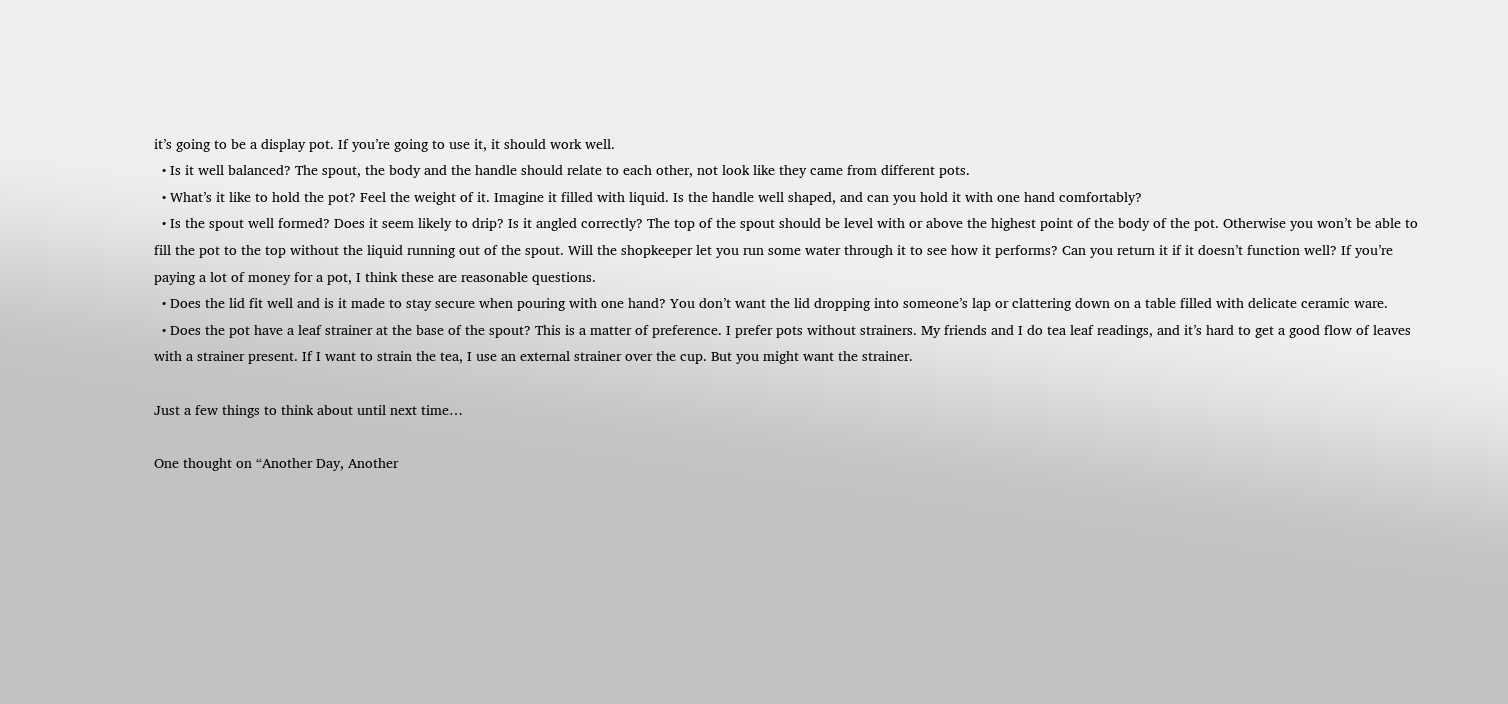it’s going to be a display pot. If you’re going to use it, it should work well.
  • Is it well balanced? The spout, the body and the handle should relate to each other, not look like they came from different pots.
  • What’s it like to hold the pot? Feel the weight of it. Imagine it filled with liquid. Is the handle well shaped, and can you hold it with one hand comfortably?
  • Is the spout well formed? Does it seem likely to drip? Is it angled correctly? The top of the spout should be level with or above the highest point of the body of the pot. Otherwise you won’t be able to fill the pot to the top without the liquid running out of the spout. Will the shopkeeper let you run some water through it to see how it performs? Can you return it if it doesn’t function well? If you’re paying a lot of money for a pot, I think these are reasonable questions.
  • Does the lid fit well and is it made to stay secure when pouring with one hand? You don’t want the lid dropping into someone’s lap or clattering down on a table filled with delicate ceramic ware.
  • Does the pot have a leaf strainer at the base of the spout? This is a matter of preference. I prefer pots without strainers. My friends and I do tea leaf readings, and it’s hard to get a good flow of leaves with a strainer present. If I want to strain the tea, I use an external strainer over the cup. But you might want the strainer.

Just a few things to think about until next time…

One thought on “Another Day, Another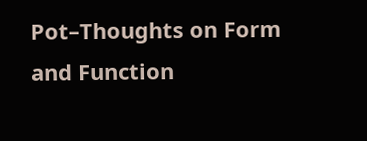Pot–Thoughts on Form and Function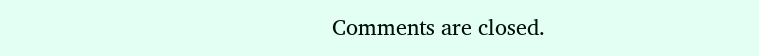Comments are closed.